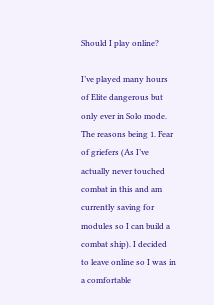Should I play online?

I’ve played many hours of Elite dangerous but only ever in Solo mode. The reasons being 1. Fear of griefers (As I’ve actually never touched combat in this and am currently saving for modules so I can build a combat ship). I decided to leave online so I was in a comfortable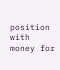position with money for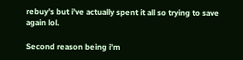rebuy’s but i’ve actually spent it all so trying to save again lol.

Second reason being i’m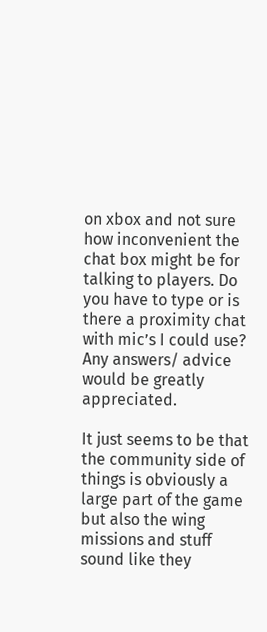on xbox and not sure how inconvenient the chat box might be for talking to players. Do you have to type or is there a proximity chat with mic’s I could use? Any answers/ advice would be greatly appreciated.

It just seems to be that the community side of things is obviously a large part of the game but also the wing missions and stuff sound like they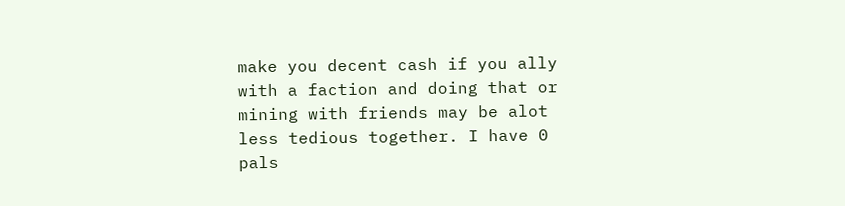make you decent cash if you ally with a faction and doing that or mining with friends may be alot less tedious together. I have 0 pals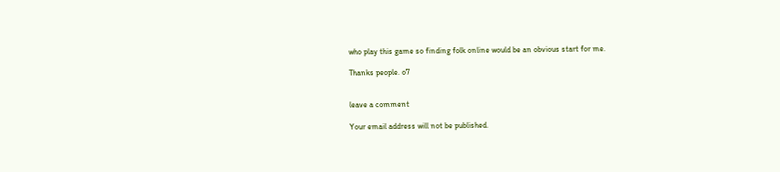who play this game so finding folk online would be an obvious start for me.

Thanks people. o7


leave a comment

Your email address will not be published.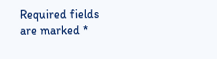Required fields are marked *